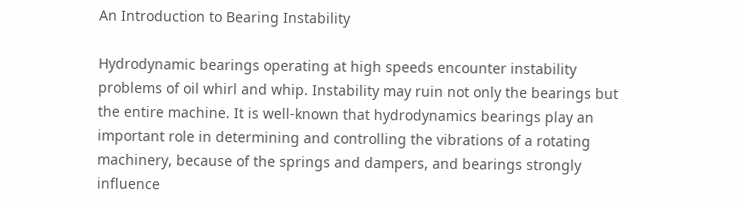An Introduction to Bearing Instability

Hydrodynamic bearings operating at high speeds encounter instability problems of oil whirl and whip. Instability may ruin not only the bearings but the entire machine. It is well-known that hydrodynamics bearings play an important role in determining and controlling the vibrations of a rotating machinery, because of the springs and dampers, and bearings strongly influence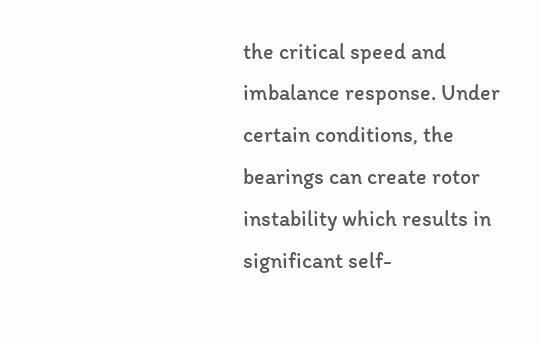the critical speed and imbalance response. Under certain conditions, the bearings can create rotor instability which results in significant self-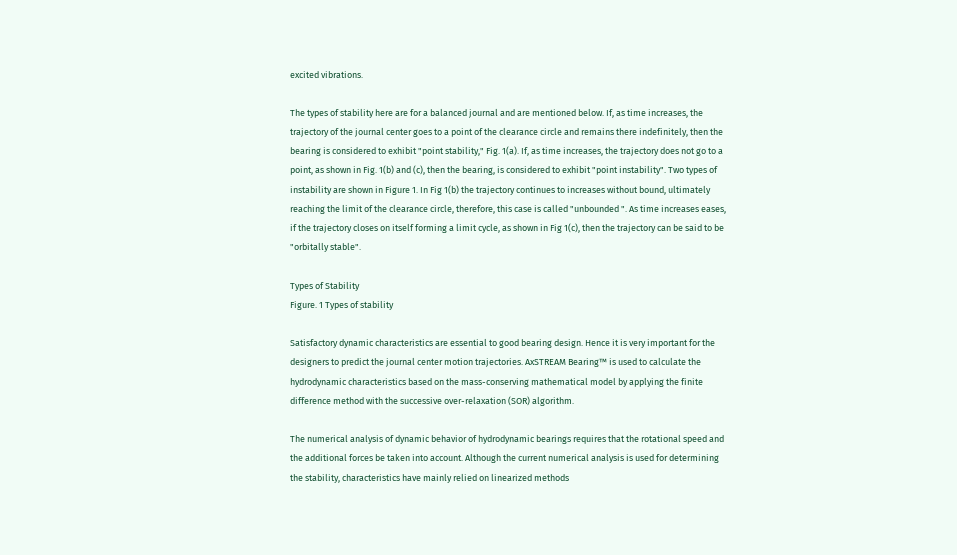excited vibrations.

The types of stability here are for a balanced journal and are mentioned below. If, as time increases, the trajectory of the journal center goes to a point of the clearance circle and remains there indefinitely, then the bearing is considered to exhibit "point stability," Fig. 1(a). If, as time increases, the trajectory does not go to a point, as shown in Fig. 1(b) and (c), then the bearing, is considered to exhibit "point instability". Two types of instability are shown in Figure 1. In Fig 1(b) the trajectory continues to increases without bound, ultimately reaching the limit of the clearance circle, therefore, this case is called "unbounded ". As time increases eases, if the trajectory closes on itself forming a limit cycle, as shown in Fig 1(c), then the trajectory can be said to be "orbitally stable".

Types of Stability
Figure. 1 Types of stability

Satisfactory dynamic characteristics are essential to good bearing design. Hence it is very important for the designers to predict the journal center motion trajectories. AxSTREAM Bearing™ is used to calculate the hydrodynamic characteristics based on the mass-conserving mathematical model by applying the finite difference method with the successive over-relaxation (SOR) algorithm.

The numerical analysis of dynamic behavior of hydrodynamic bearings requires that the rotational speed and the additional forces be taken into account. Although the current numerical analysis is used for determining the stability, characteristics have mainly relied on linearized methods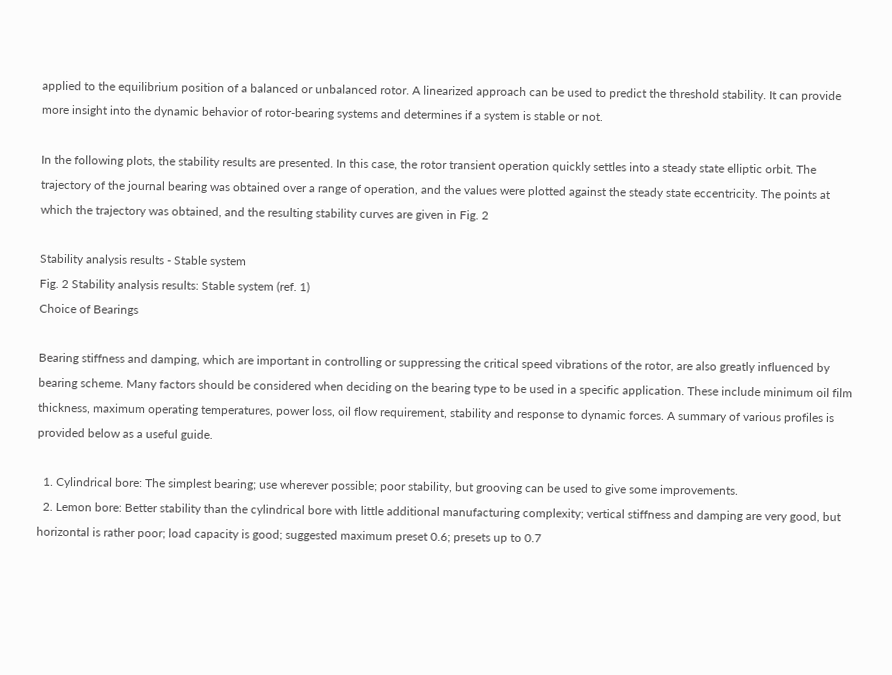applied to the equilibrium position of a balanced or unbalanced rotor. A linearized approach can be used to predict the threshold stability. It can provide more insight into the dynamic behavior of rotor-bearing systems and determines if a system is stable or not.

In the following plots, the stability results are presented. In this case, the rotor transient operation quickly settles into a steady state elliptic orbit. The trajectory of the journal bearing was obtained over a range of operation, and the values were plotted against the steady state eccentricity. The points at which the trajectory was obtained, and the resulting stability curves are given in Fig. 2

Stability analysis results - Stable system
Fig. 2 Stability analysis results: Stable system (ref. 1)
Choice of Bearings

Bearing stiffness and damping, which are important in controlling or suppressing the critical speed vibrations of the rotor, are also greatly influenced by bearing scheme. Many factors should be considered when deciding on the bearing type to be used in a specific application. These include minimum oil film thickness, maximum operating temperatures, power loss, oil flow requirement, stability and response to dynamic forces. A summary of various profiles is provided below as a useful guide.

  1. Cylindrical bore: The simplest bearing; use wherever possible; poor stability, but grooving can be used to give some improvements.
  2. Lemon bore: Better stability than the cylindrical bore with little additional manufacturing complexity; vertical stiffness and damping are very good, but horizontal is rather poor; load capacity is good; suggested maximum preset 0.6; presets up to 0.7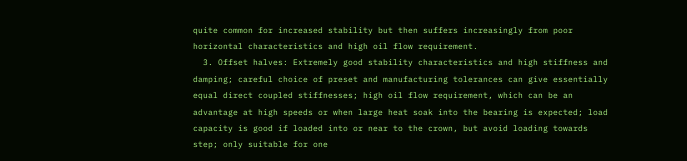quite common for increased stability but then suffers increasingly from poor horizontal characteristics and high oil flow requirement.
  3. Offset halves: Extremely good stability characteristics and high stiffness and damping; careful choice of preset and manufacturing tolerances can give essentially equal direct coupled stiffnesses; high oil flow requirement, which can be an advantage at high speeds or when large heat soak into the bearing is expected; load capacity is good if loaded into or near to the crown, but avoid loading towards step; only suitable for one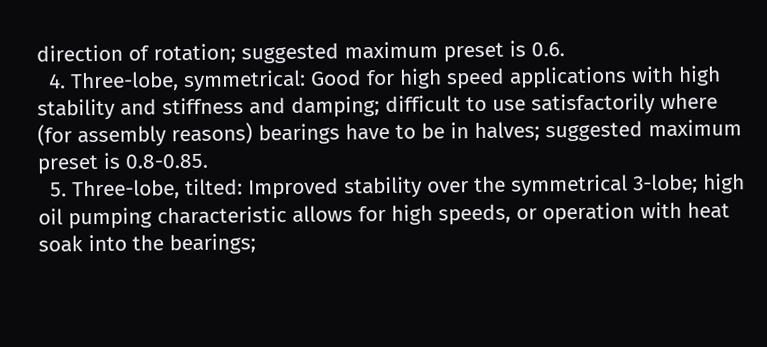direction of rotation; suggested maximum preset is 0.6.
  4. Three-lobe, symmetrical: Good for high speed applications with high stability and stiffness and damping; difficult to use satisfactorily where (for assembly reasons) bearings have to be in halves; suggested maximum preset is 0.8-0.85.
  5. Three-lobe, tilted: Improved stability over the symmetrical 3-lobe; high oil pumping characteristic allows for high speeds, or operation with heat soak into the bearings;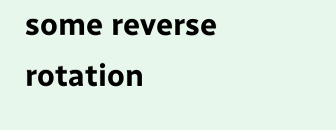some reverse rotation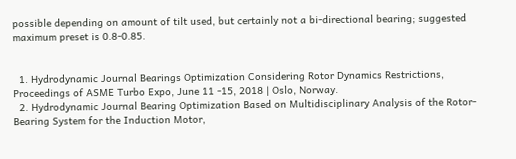possible depending on amount of tilt used, but certainly not a bi-directional bearing; suggested maximum preset is 0.8-0.85.


  1. Hydrodynamic Journal Bearings Optimization Considering Rotor Dynamics Restrictions, Proceedings of ASME Turbo Expo, June 11 -15, 2018 | Oslo, Norway.
  2. Hydrodynamic Journal Bearing Optimization Based on Multidisciplinary Analysis of the Rotor-Bearing System for the Induction Motor,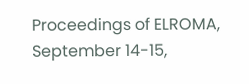Proceedings of ELROMA, September 14-15,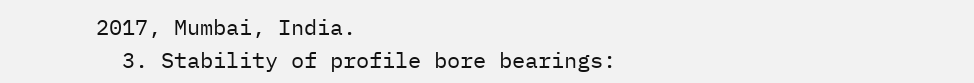2017, Mumbai, India.
  3. Stability of profile bore bearings: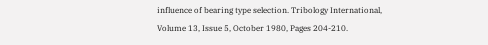influence of bearing type selection. Tribology International, Volume 13, Issue 5, October 1980, Pages 204-210.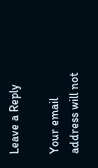Leave a Reply

Your email address will not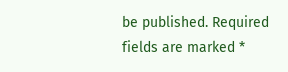be published. Required fields are marked *